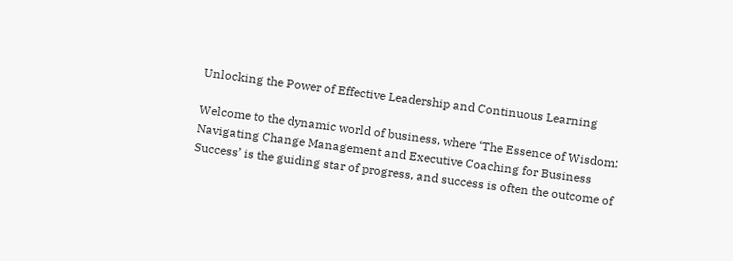Unlocking the Power of Effective Leadership and Continuous Learning

Welcome to the dynamic world of business, where ‘The Essence of Wisdom: Navigating Change Management and Executive Coaching for Business Success’ is the guiding star of progress, and success is often the outcome of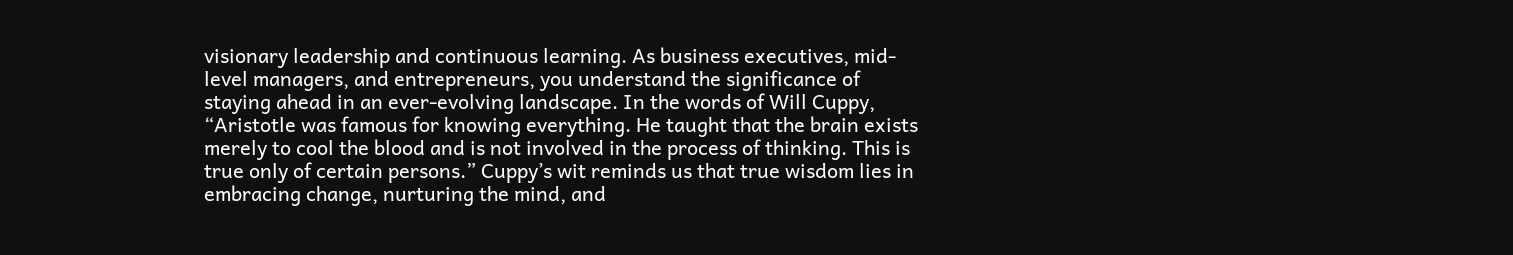visionary leadership and continuous learning. As business executives, mid-level managers, and entrepreneurs, you understand the significance of staying ahead in an ever-evolving landscape. In the words of Will Cuppy, “Aristotle was famous for knowing everything. He taught that the brain exists merely to cool the blood and is not involved in the process of thinking. This is true only of certain persons.” Cuppy’s wit reminds us that true wisdom lies in embracing change, nurturing the mind, and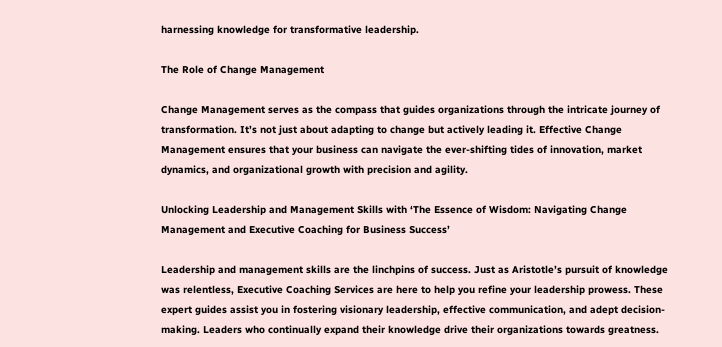harnessing knowledge for transformative leadership.

The Role of Change Management

Change Management serves as the compass that guides organizations through the intricate journey of transformation. It’s not just about adapting to change but actively leading it. Effective Change Management ensures that your business can navigate the ever-shifting tides of innovation, market dynamics, and organizational growth with precision and agility.

Unlocking Leadership and Management Skills with ‘The Essence of Wisdom: Navigating Change Management and Executive Coaching for Business Success’

Leadership and management skills are the linchpins of success. Just as Aristotle’s pursuit of knowledge was relentless, Executive Coaching Services are here to help you refine your leadership prowess. These expert guides assist you in fostering visionary leadership, effective communication, and adept decision-making. Leaders who continually expand their knowledge drive their organizations towards greatness.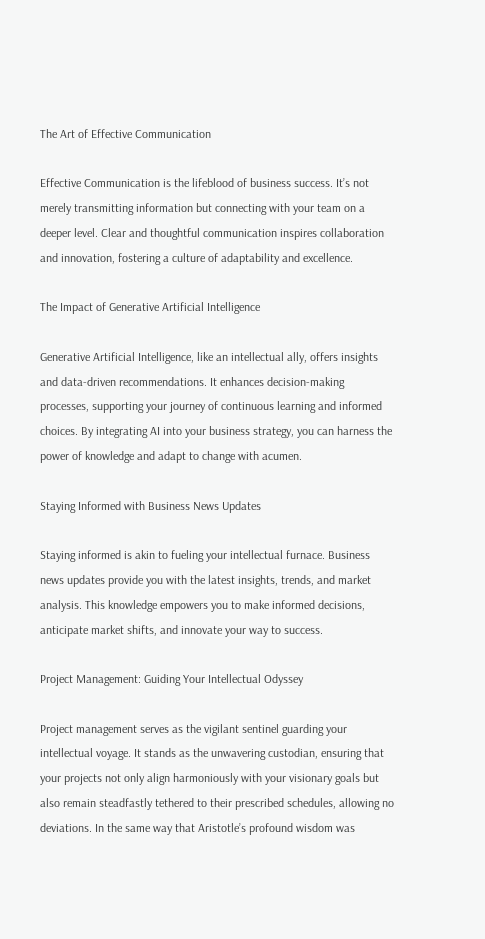The Art of Effective Communication

Effective Communication is the lifeblood of business success. It’s not merely transmitting information but connecting with your team on a deeper level. Clear and thoughtful communication inspires collaboration and innovation, fostering a culture of adaptability and excellence.

The Impact of Generative Artificial Intelligence

Generative Artificial Intelligence, like an intellectual ally, offers insights and data-driven recommendations. It enhances decision-making processes, supporting your journey of continuous learning and informed choices. By integrating AI into your business strategy, you can harness the power of knowledge and adapt to change with acumen.

Staying Informed with Business News Updates

Staying informed is akin to fueling your intellectual furnace. Business news updates provide you with the latest insights, trends, and market analysis. This knowledge empowers you to make informed decisions, anticipate market shifts, and innovate your way to success.

Project Management: Guiding Your Intellectual Odyssey

Project management serves as the vigilant sentinel guarding your intellectual voyage. It stands as the unwavering custodian, ensuring that your projects not only align harmoniously with your visionary goals but also remain steadfastly tethered to their prescribed schedules, allowing no deviations. In the same way that Aristotle’s profound wisdom was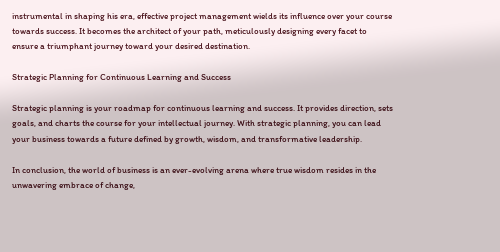instrumental in shaping his era, effective project management wields its influence over your course towards success. It becomes the architect of your path, meticulously designing every facet to ensure a triumphant journey toward your desired destination.

Strategic Planning for Continuous Learning and Success

Strategic planning is your roadmap for continuous learning and success. It provides direction, sets goals, and charts the course for your intellectual journey. With strategic planning, you can lead your business towards a future defined by growth, wisdom, and transformative leadership.

In conclusion, the world of business is an ever-evolving arena where true wisdom resides in the unwavering embrace of change,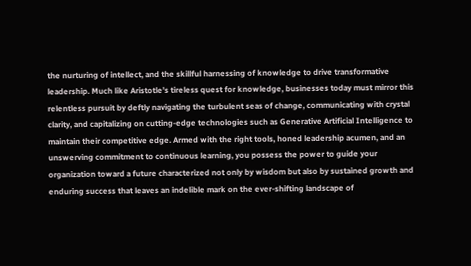the nurturing of intellect, and the skillful harnessing of knowledge to drive transformative leadership. Much like Aristotle’s tireless quest for knowledge, businesses today must mirror this relentless pursuit by deftly navigating the turbulent seas of change, communicating with crystal clarity, and capitalizing on cutting-edge technologies such as Generative Artificial Intelligence to maintain their competitive edge. Armed with the right tools, honed leadership acumen, and an unswerving commitment to continuous learning, you possess the power to guide your organization toward a future characterized not only by wisdom but also by sustained growth and enduring success that leaves an indelible mark on the ever-shifting landscape of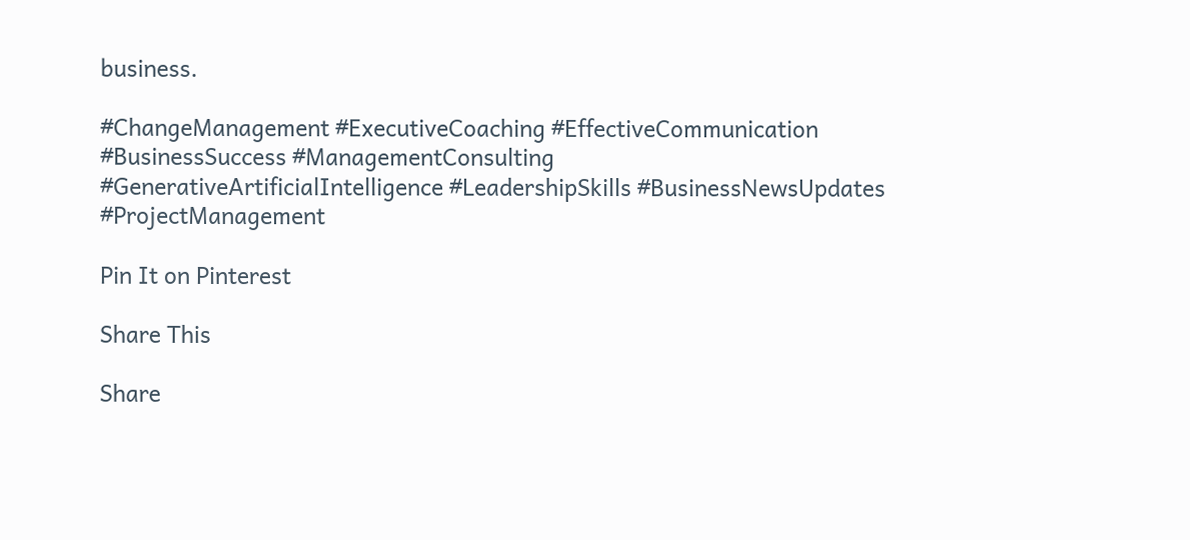business.

#ChangeManagement #ExecutiveCoaching #EffectiveCommunication #BusinessSuccess #ManagementConsulting #GenerativeArtificialIntelligence #LeadershipSkills #BusinessNewsUpdates #ProjectManagement

Pin It on Pinterest

Share This

Share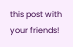this post with your friends!